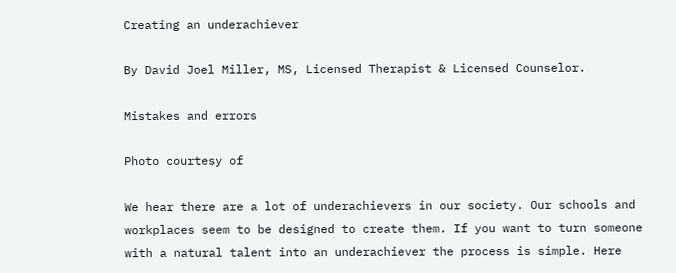Creating an underachiever

By David Joel Miller, MS, Licensed Therapist & Licensed Counselor.

Mistakes and errors

Photo courtesy of

We hear there are a lot of underachievers in our society. Our schools and workplaces seem to be designed to create them. If you want to turn someone with a natural talent into an underachiever the process is simple. Here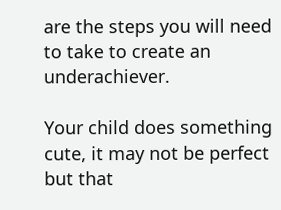are the steps you will need to take to create an underachiever.

Your child does something cute, it may not be perfect but that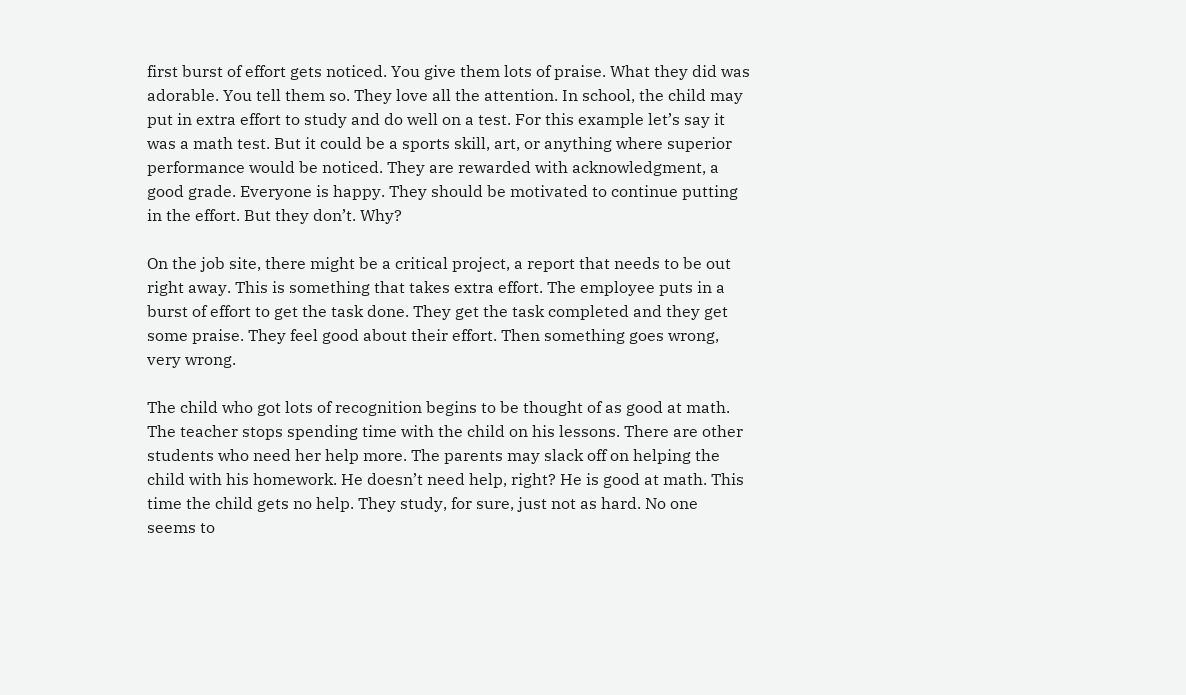first burst of effort gets noticed. You give them lots of praise. What they did was adorable. You tell them so. They love all the attention. In school, the child may put in extra effort to study and do well on a test. For this example let’s say it was a math test. But it could be a sports skill, art, or anything where superior performance would be noticed. They are rewarded with acknowledgment, a good grade. Everyone is happy. They should be motivated to continue putting in the effort. But they don’t. Why?

On the job site, there might be a critical project, a report that needs to be out right away. This is something that takes extra effort. The employee puts in a burst of effort to get the task done. They get the task completed and they get some praise. They feel good about their effort. Then something goes wrong, very wrong.

The child who got lots of recognition begins to be thought of as good at math. The teacher stops spending time with the child on his lessons. There are other students who need her help more. The parents may slack off on helping the child with his homework. He doesn’t need help, right? He is good at math. This time the child gets no help. They study, for sure, just not as hard. No one seems to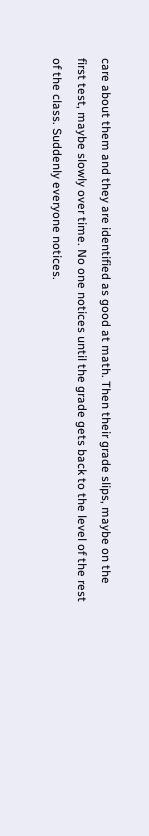care about them and they are identified as good at math. Then their grade slips, maybe on the first test, maybe slowly over time. No one notices until the grade gets back to the level of the rest of the class. Suddenly everyone notices.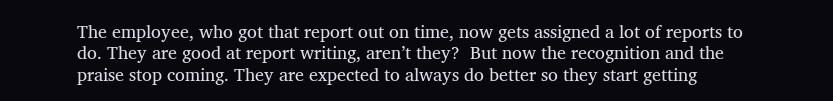The employee, who got that report out on time, now gets assigned a lot of reports to do. They are good at report writing, aren’t they?  But now the recognition and the praise stop coming. They are expected to always do better so they start getting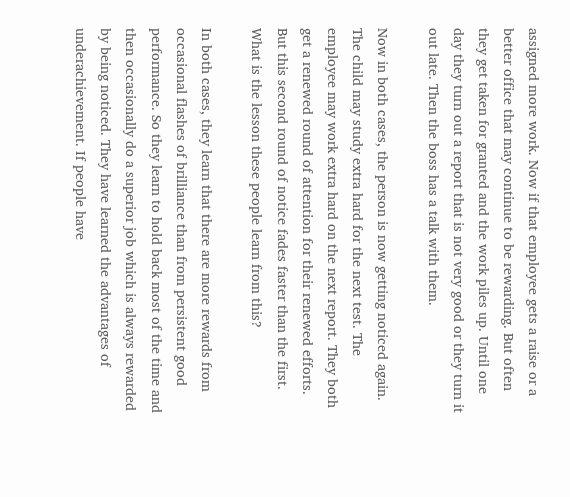assigned more work. Now if that employee gets a raise or a better office that may continue to be rewarding. But often they get taken for granted and the work piles up. Until one day they turn out a report that is not very good or they turn it out late. Then the boss has a talk with them.

Now in both cases, the person is now getting noticed again. The child may study extra hard for the next test. The employee may work extra hard on the next report. They both get a renewed round of attention for their renewed efforts. But this second round of notice fades faster than the first. What is the lesson these people learn from this?

In both cases, they learn that there are more rewards from occasional flashes of brilliance than from persistent good performance. So they learn to hold back most of the time and then occasionally do a superior job which is always rewarded by being noticed. They have learned the advantages of underachievement. If people have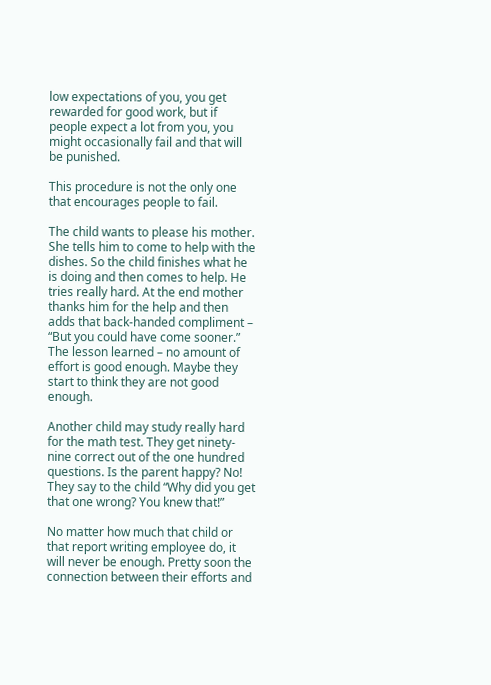low expectations of you, you get rewarded for good work, but if people expect a lot from you, you might occasionally fail and that will be punished.

This procedure is not the only one that encourages people to fail.

The child wants to please his mother. She tells him to come to help with the dishes. So the child finishes what he is doing and then comes to help. He tries really hard. At the end mother thanks him for the help and then adds that back-handed compliment – “But you could have come sooner.” The lesson learned – no amount of effort is good enough. Maybe they start to think they are not good enough.

Another child may study really hard for the math test. They get ninety-nine correct out of the one hundred questions. Is the parent happy? No! They say to the child “Why did you get that one wrong? You knew that!”

No matter how much that child or that report writing employee do, it will never be enough. Pretty soon the connection between their efforts and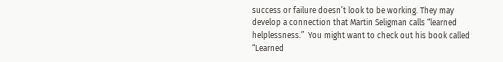success or failure doesn’t look to be working. They may develop a connection that Martin Seligman calls “learned helplessness.”  You might want to check out his book called “Learned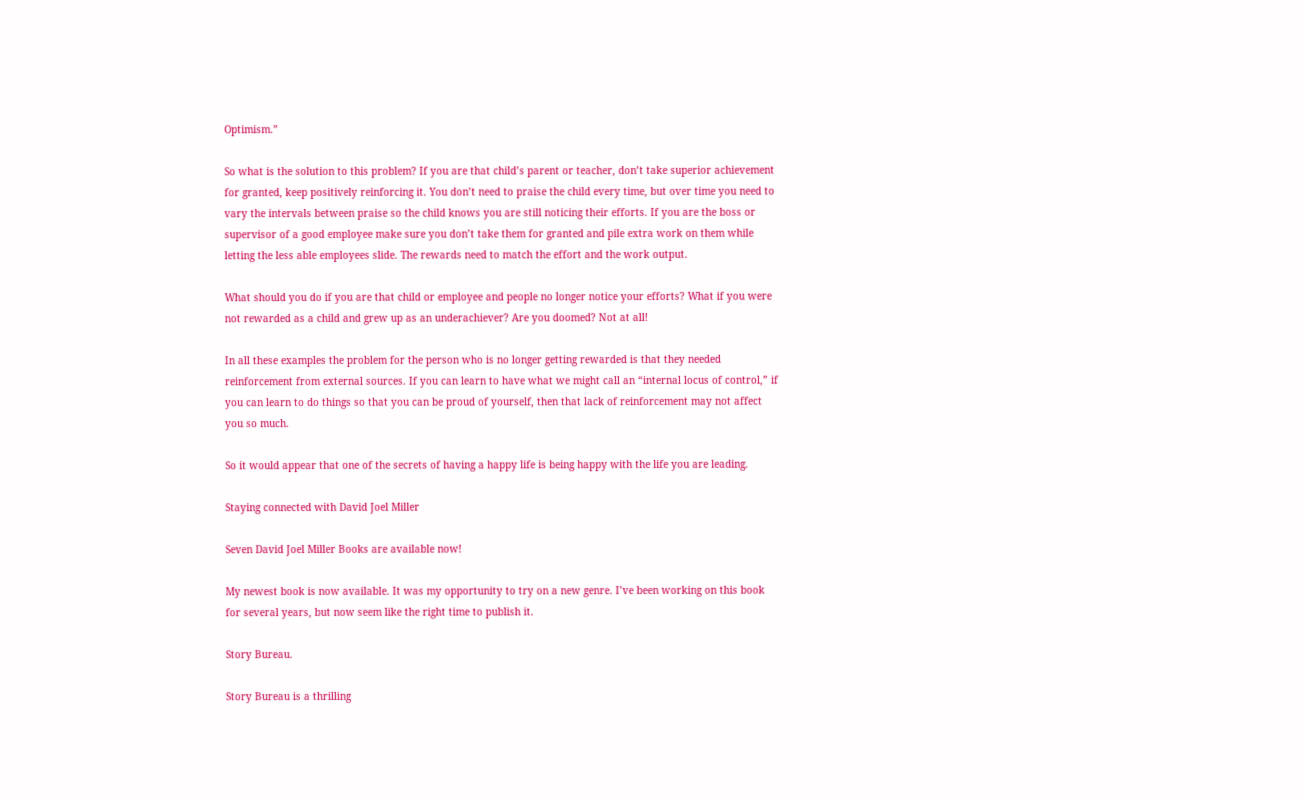Optimism.”

So what is the solution to this problem? If you are that child’s parent or teacher, don’t take superior achievement for granted, keep positively reinforcing it. You don’t need to praise the child every time, but over time you need to vary the intervals between praise so the child knows you are still noticing their efforts. If you are the boss or supervisor of a good employee make sure you don’t take them for granted and pile extra work on them while letting the less able employees slide. The rewards need to match the effort and the work output.

What should you do if you are that child or employee and people no longer notice your efforts? What if you were not rewarded as a child and grew up as an underachiever? Are you doomed? Not at all!

In all these examples the problem for the person who is no longer getting rewarded is that they needed reinforcement from external sources. If you can learn to have what we might call an “internal locus of control,” if you can learn to do things so that you can be proud of yourself, then that lack of reinforcement may not affect you so much.

So it would appear that one of the secrets of having a happy life is being happy with the life you are leading.

Staying connected with David Joel Miller

Seven David Joel Miller Books are available now!

My newest book is now available. It was my opportunity to try on a new genre. I’ve been working on this book for several years, but now seem like the right time to publish it.

Story Bureau.

Story Bureau is a thrilling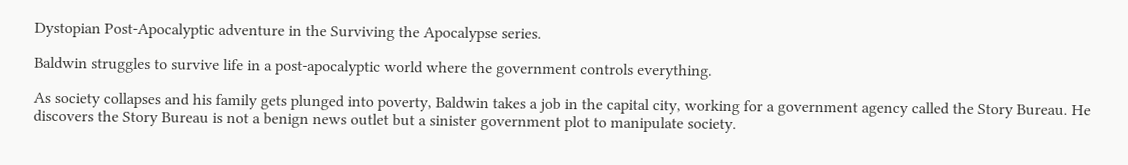Dystopian Post-Apocalyptic adventure in the Surviving the Apocalypse series.

Baldwin struggles to survive life in a post-apocalyptic world where the government controls everything.

As society collapses and his family gets plunged into poverty, Baldwin takes a job in the capital city, working for a government agency called the Story Bureau. He discovers the Story Bureau is not a benign news outlet but a sinister government plot to manipulate society.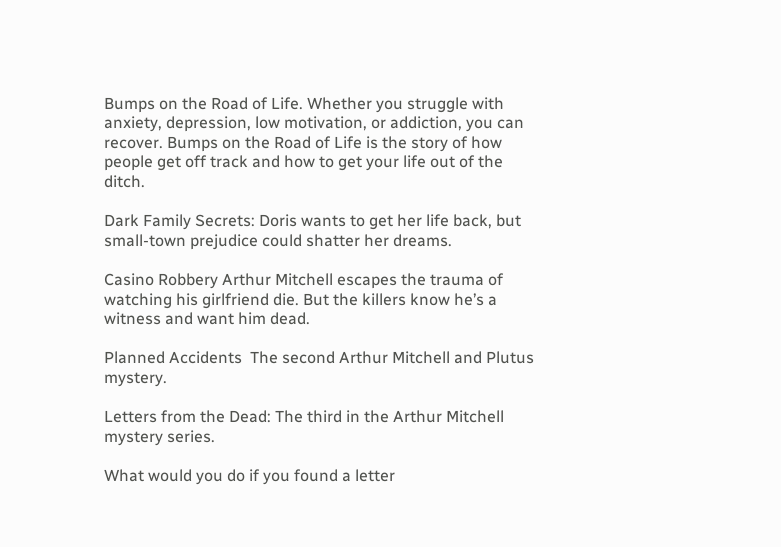Bumps on the Road of Life. Whether you struggle with anxiety, depression, low motivation, or addiction, you can recover. Bumps on the Road of Life is the story of how people get off track and how to get your life out of the ditch.

Dark Family Secrets: Doris wants to get her life back, but small-town prejudice could shatter her dreams.

Casino Robbery Arthur Mitchell escapes the trauma of watching his girlfriend die. But the killers know he’s a witness and want him dead.

Planned Accidents  The second Arthur Mitchell and Plutus mystery.

Letters from the Dead: The third in the Arthur Mitchell mystery series.

What would you do if you found a letter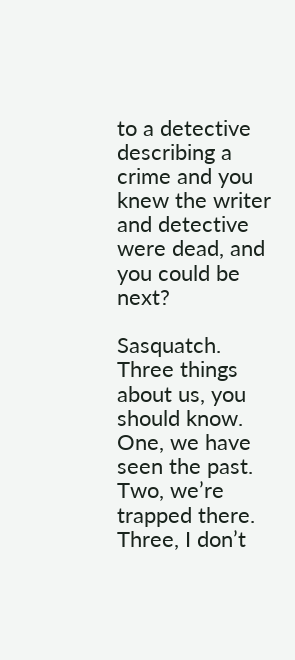to a detective describing a crime and you knew the writer and detective were dead, and you could be next?

Sasquatch. Three things about us, you should know. One, we have seen the past. Two, we’re trapped there. Three, I don’t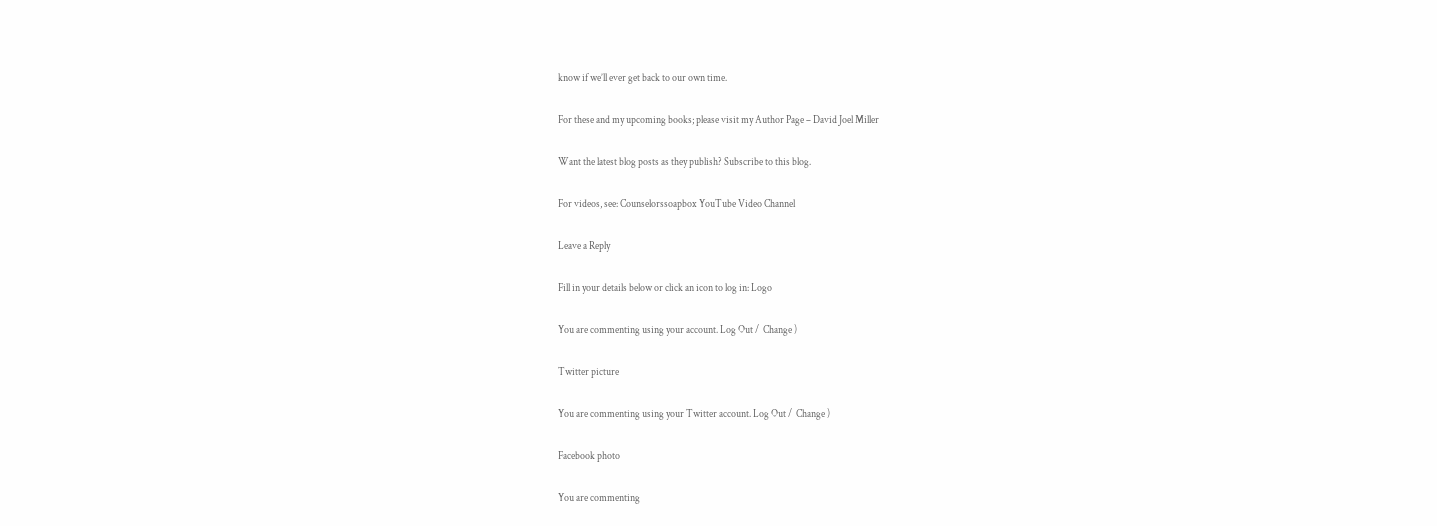know if we’ll ever get back to our own time.

For these and my upcoming books; please visit my Author Page – David Joel Miller

Want the latest blog posts as they publish? Subscribe to this blog.

For videos, see: Counselorssoapbox YouTube Video Channel

Leave a Reply

Fill in your details below or click an icon to log in: Logo

You are commenting using your account. Log Out /  Change )

Twitter picture

You are commenting using your Twitter account. Log Out /  Change )

Facebook photo

You are commenting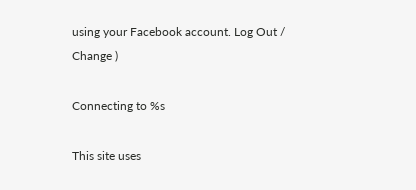using your Facebook account. Log Out /  Change )

Connecting to %s

This site uses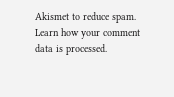Akismet to reduce spam. Learn how your comment data is processed.